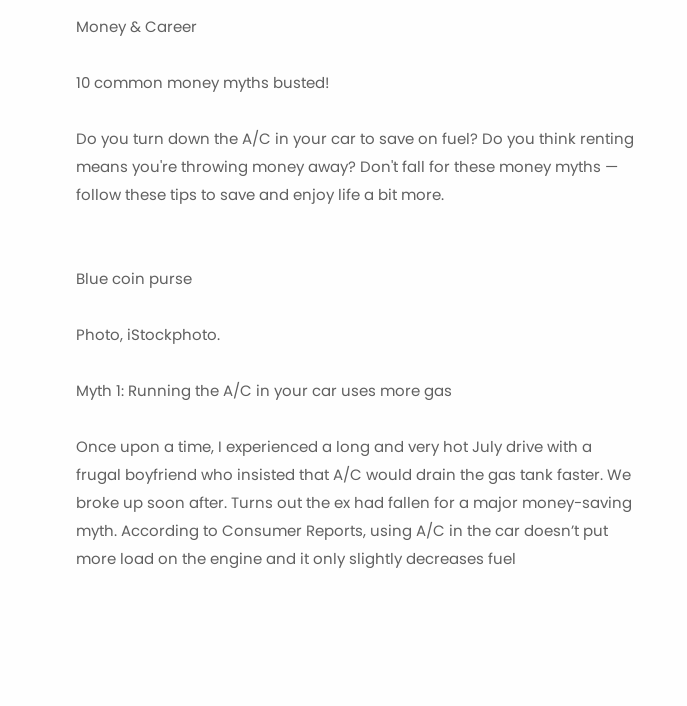Money & Career

10 common money myths busted!

Do you turn down the A/C in your car to save on fuel? Do you think renting means you're throwing money away? Don't fall for these money myths — follow these tips to save and enjoy life a bit more.


Blue coin purse

Photo, iStockphoto.

Myth 1: Running the A/C in your car uses more gas

Once upon a time, I experienced a long and very hot July drive with a frugal boyfriend who insisted that A/C would drain the gas tank faster. We broke up soon after. Turns out the ex had fallen for a major money-saving myth. According to Consumer Reports, using A/C in the car doesn’t put more load on the engine and it only slightly decreases fuel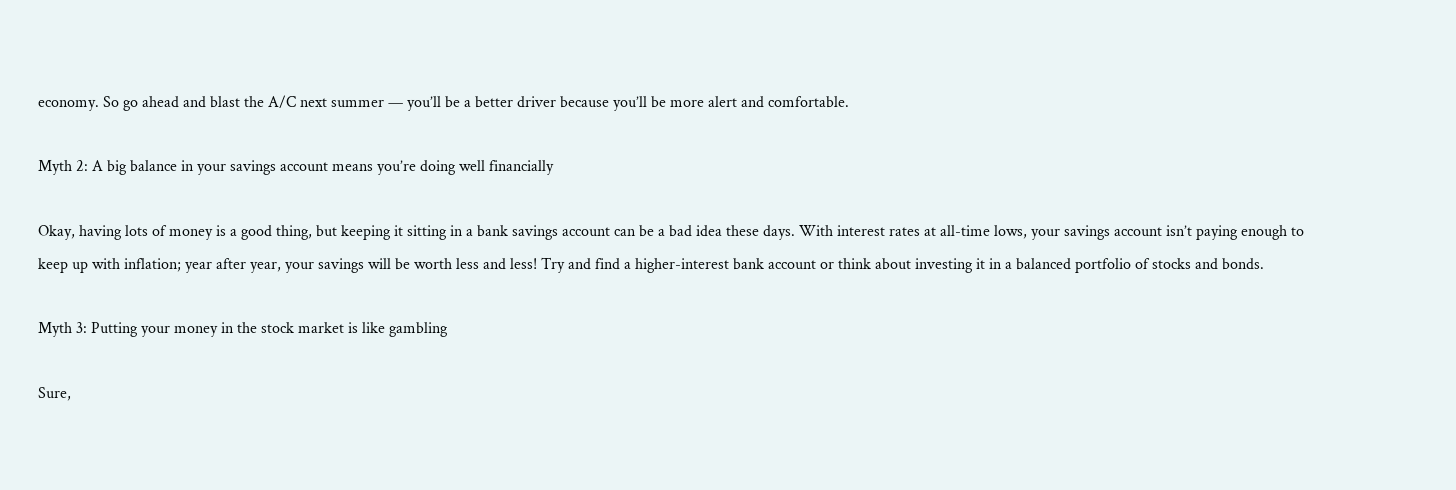economy. So go ahead and blast the A/C next summer — you’ll be a better driver because you’ll be more alert and comfortable.

Myth 2: A big balance in your savings account means you’re doing well financially

Okay, having lots of money is a good thing, but keeping it sitting in a bank savings account can be a bad idea these days. With interest rates at all-time lows, your savings account isn’t paying enough to keep up with inflation; year after year, your savings will be worth less and less! Try and find a higher-interest bank account or think about investing it in a balanced portfolio of stocks and bonds.

Myth 3: Putting your money in the stock market is like gambling

Sure,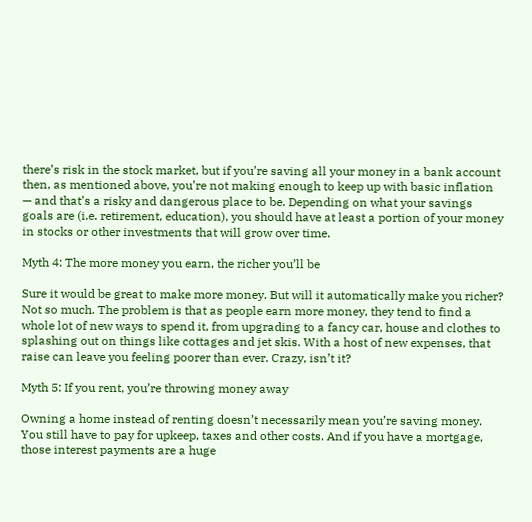there’s risk in the stock market, but if you’re saving all your money in a bank account then, as mentioned above, you’re not making enough to keep up with basic inflation — and that’s a risky and dangerous place to be. Depending on what your savings goals are (i.e. retirement, education), you should have at least a portion of your money in stocks or other investments that will grow over time.

Myth 4: The more money you earn, the richer you’ll be

Sure it would be great to make more money. But will it automatically make you richer? Not so much. The problem is that as people earn more money, they tend to find a whole lot of new ways to spend it, from upgrading to a fancy car, house and clothes to splashing out on things like cottages and jet skis. With a host of new expenses, that raise can leave you feeling poorer than ever. Crazy, isn’t it?

Myth 5: If you rent, you’re throwing money away

Owning a home instead of renting doesn’t necessarily mean you’re saving money. You still have to pay for upkeep, taxes and other costs. And if you have a mortgage, those interest payments are a huge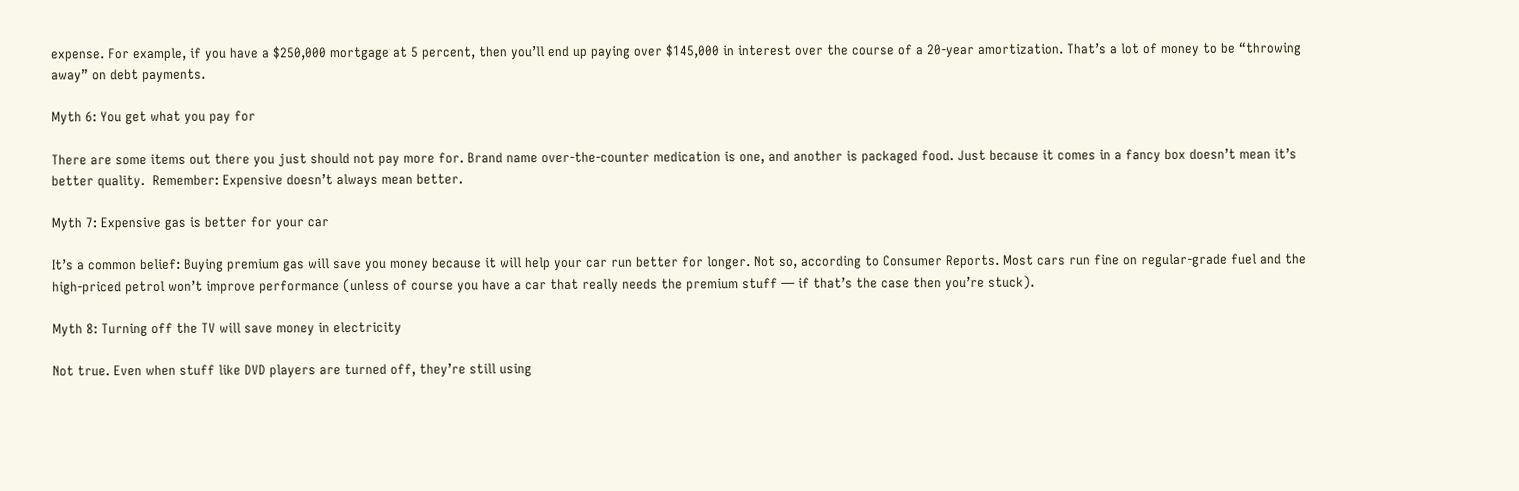expense. For example, if you have a $250,000 mortgage at 5 percent, then you’ll end up paying over $145,000 in interest over the course of a 20-year amortization. That’s a lot of money to be “throwing away” on debt payments.

Myth 6: You get what you pay for

There are some items out there you just should not pay more for. Brand name over-the-counter medication is one, and another is packaged food. Just because it comes in a fancy box doesn’t mean it’s better quality.  Remember: Expensive doesn’t always mean better.

Myth 7: Expensive gas is better for your car

It’s a common belief: Buying premium gas will save you money because it will help your car run better for longer. Not so, according to Consumer Reports. Most cars run fine on regular-grade fuel and the high-priced petrol won’t improve performance (unless of course you have a car that really needs the premium stuff — if that’s the case then you’re stuck).

Myth 8: Turning off the TV will save money in electricity

Not true. Even when stuff like DVD players are turned off, they’re still using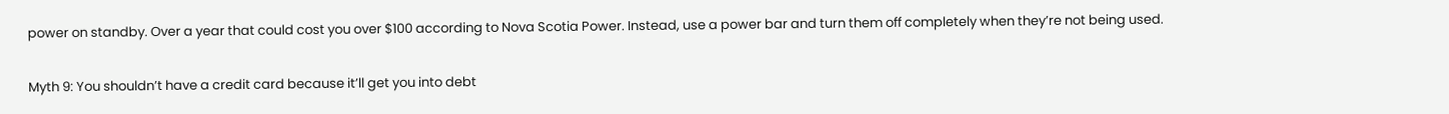power on standby. Over a year that could cost you over $100 according to Nova Scotia Power. Instead, use a power bar and turn them off completely when they’re not being used.

Myth 9: You shouldn’t have a credit card because it’ll get you into debt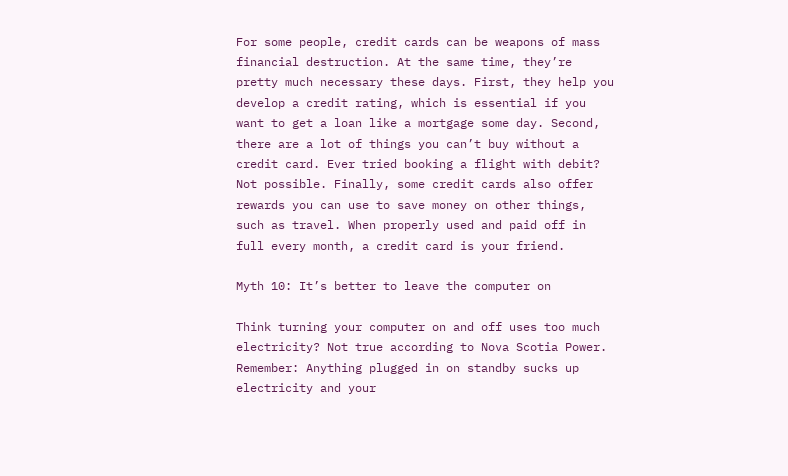For some people, credit cards can be weapons of mass financial destruction. At the same time, they’re pretty much necessary these days. First, they help you develop a credit rating, which is essential if you want to get a loan like a mortgage some day. Second, there are a lot of things you can’t buy without a credit card. Ever tried booking a flight with debit? Not possible. Finally, some credit cards also offer rewards you can use to save money on other things, such as travel. When properly used and paid off in full every month, a credit card is your friend.

Myth 10: It’s better to leave the computer on

Think turning your computer on and off uses too much electricity? Not true according to Nova Scotia Power. Remember: Anything plugged in on standby sucks up electricity and your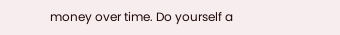money over time. Do yourself a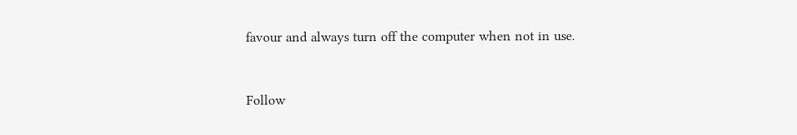favour and always turn off the computer when not in use.


Follow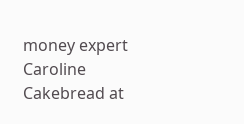money expert Caroline Cakebread at